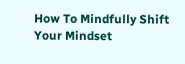How To Mindfully Shift Your Mindset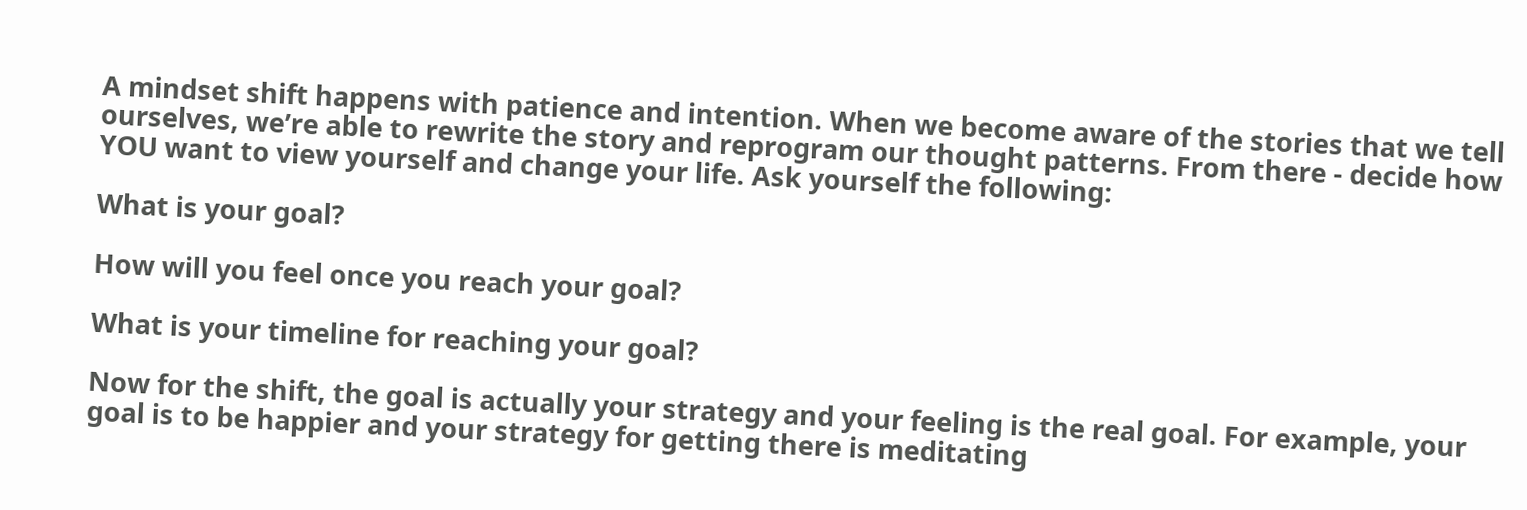A mindset shift happens with patience and intention. When we become aware of the stories that we tell ourselves, we’re able to rewrite the story and reprogram our thought patterns. From there - decide how YOU want to view yourself and change your life. Ask yourself the following:

What is your goal?

How will you feel once you reach your goal?

What is your timeline for reaching your goal?

Now for the shift, the goal is actually your strategy and your feeling is the real goal. For example, your goal is to be happier and your strategy for getting there is meditating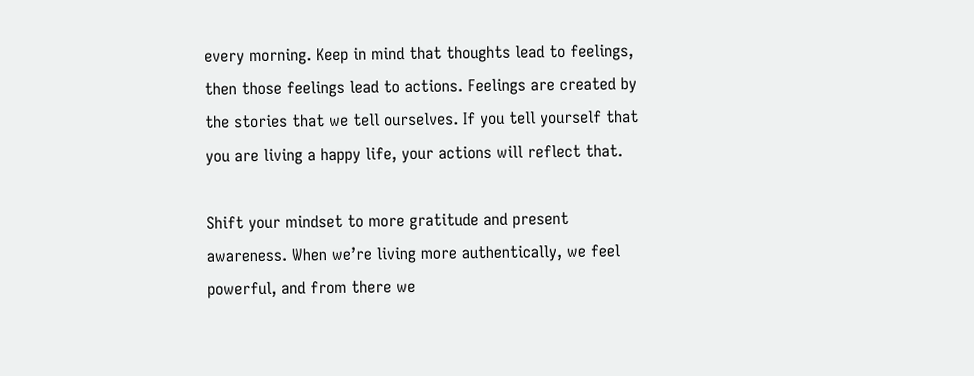every morning. Keep in mind that thoughts lead to feelings, then those feelings lead to actions. Feelings are created by the stories that we tell ourselves. If you tell yourself that you are living a happy life, your actions will reflect that.

Shift your mindset to more gratitude and present awareness. When we’re living more authentically, we feel powerful, and from there we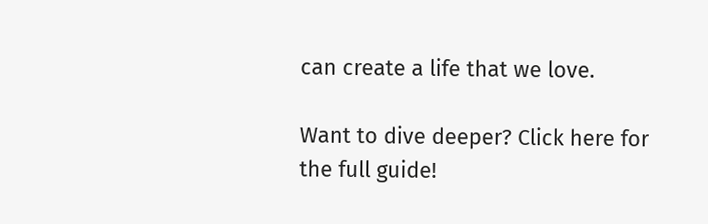can create a life that we love.

Want to dive deeper? Click here for the full guide!